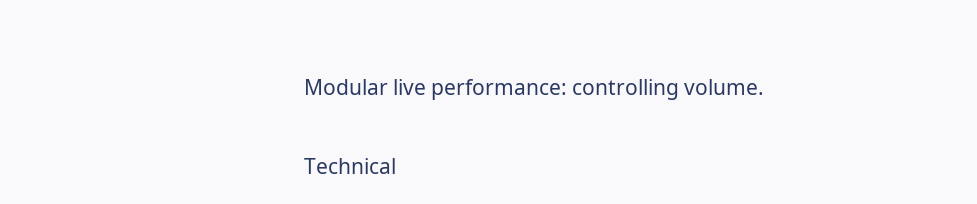Modular live performance: controlling volume.

Technical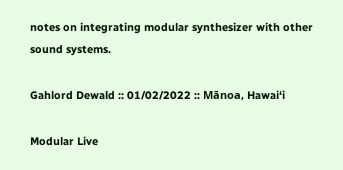notes on integrating modular synthesizer with other sound systems.

Gahlord Dewald :: 01/02/2022 :: Mānoa, Hawai‘i

Modular Live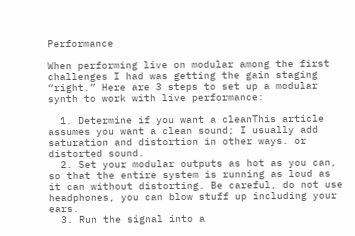Performance

When performing live on modular among the first challenges I had was getting the gain staging “right.” Here are 3 steps to set up a modular synth to work with live performance:

  1. Determine if you want a cleanThis article assumes you want a clean sound; I usually add saturation and distortion in other ways. or distorted sound.
  2. Set your modular outputs as hot as you can, so that the entire system is running as loud as it can without distorting. Be careful, do not use headphones, you can blow stuff up including your ears.
  3. Run the signal into a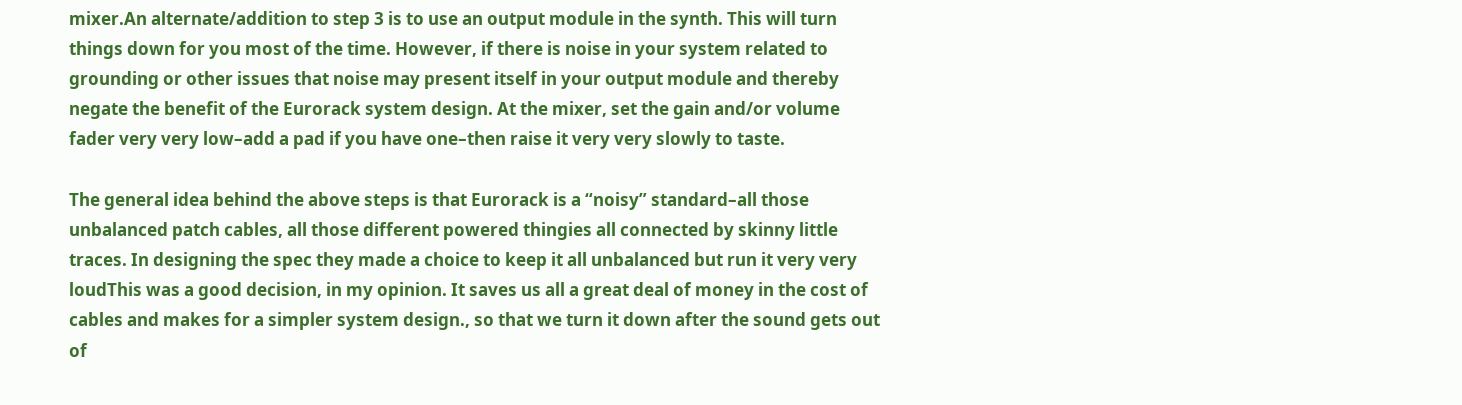mixer.An alternate/addition to step 3 is to use an output module in the synth. This will turn things down for you most of the time. However, if there is noise in your system related to grounding or other issues that noise may present itself in your output module and thereby negate the benefit of the Eurorack system design. At the mixer, set the gain and/or volume fader very very low–add a pad if you have one–then raise it very very slowly to taste.

The general idea behind the above steps is that Eurorack is a “noisy” standard–all those unbalanced patch cables, all those different powered thingies all connected by skinny little traces. In designing the spec they made a choice to keep it all unbalanced but run it very very loudThis was a good decision, in my opinion. It saves us all a great deal of money in the cost of cables and makes for a simpler system design., so that we turn it down after the sound gets out of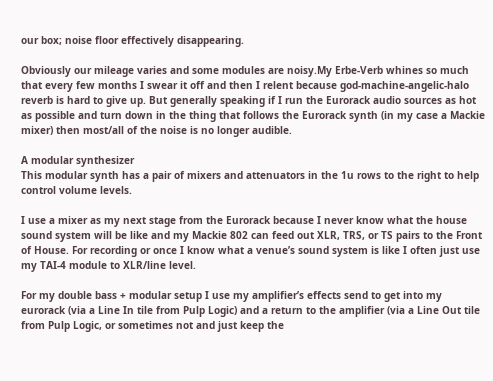our box; noise floor effectively disappearing.

Obviously our mileage varies and some modules are noisy.My Erbe-Verb whines so much that every few months I swear it off and then I relent because god-machine-angelic-halo reverb is hard to give up. But generally speaking if I run the Eurorack audio sources as hot as possible and turn down in the thing that follows the Eurorack synth (in my case a Mackie mixer) then most/all of the noise is no longer audible.

A modular synthesizer
This modular synth has a pair of mixers and attenuators in the 1u rows to the right to help control volume levels.

I use a mixer as my next stage from the Eurorack because I never know what the house sound system will be like and my Mackie 802 can feed out XLR, TRS, or TS pairs to the Front of House. For recording or once I know what a venue’s sound system is like I often just use my TAI-4 module to XLR/line level.

For my double bass + modular setup I use my amplifier’s effects send to get into my eurorack (via a Line In tile from Pulp Logic) and a return to the amplifier (via a Line Out tile from Pulp Logic, or sometimes not and just keep the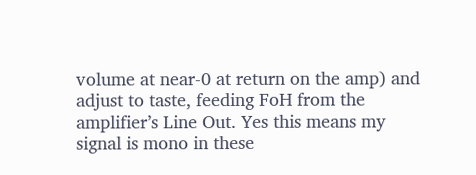volume at near-0 at return on the amp) and adjust to taste, feeding FoH from the amplifier’s Line Out. Yes this means my signal is mono in these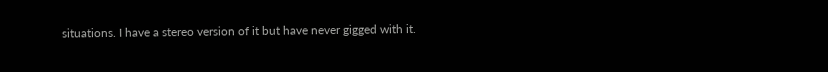situations. I have a stereo version of it but have never gigged with it.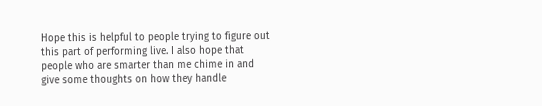Hope this is helpful to people trying to figure out this part of performing live. I also hope that people who are smarter than me chime in and give some thoughts on how they handle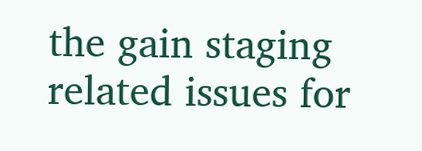the gain staging related issues for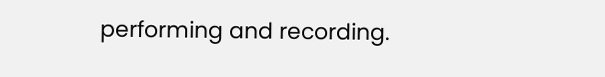performing and recording.